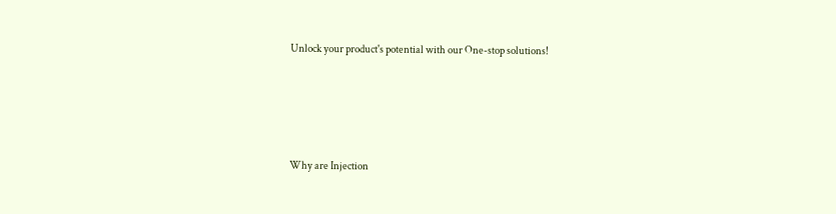Unlock your product's potential with our One-stop solutions!





Why are Injection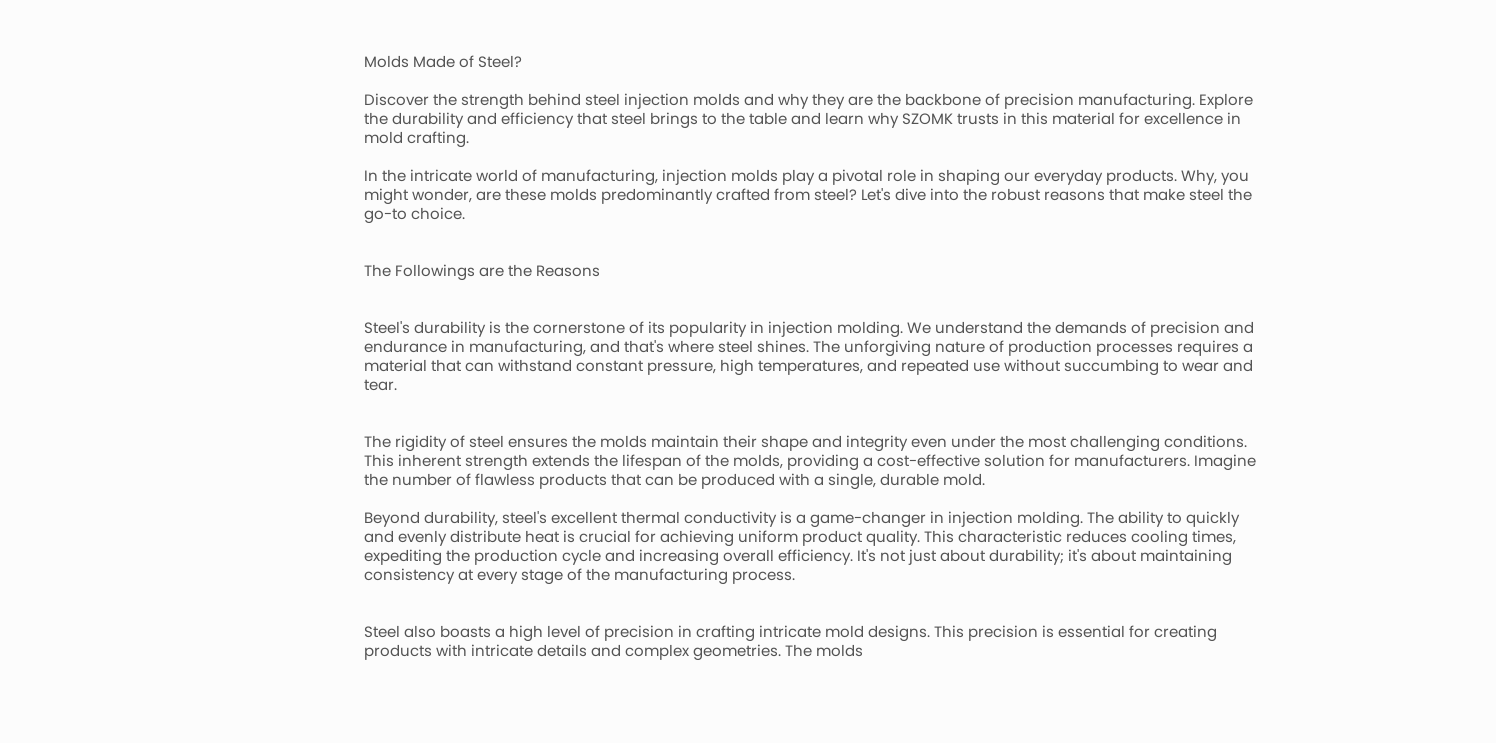Molds Made of Steel?

Discover the strength behind steel injection molds and why they are the backbone of precision manufacturing. Explore the durability and efficiency that steel brings to the table and learn why SZOMK trusts in this material for excellence in mold crafting.

In the intricate world of manufacturing, injection molds play a pivotal role in shaping our everyday products. Why, you might wonder, are these molds predominantly crafted from steel? Let's dive into the robust reasons that make steel the go-to choice.


The Followings are the Reasons


Steel's durability is the cornerstone of its popularity in injection molding. We understand the demands of precision and endurance in manufacturing, and that's where steel shines. The unforgiving nature of production processes requires a material that can withstand constant pressure, high temperatures, and repeated use without succumbing to wear and tear.


The rigidity of steel ensures the molds maintain their shape and integrity even under the most challenging conditions. This inherent strength extends the lifespan of the molds, providing a cost-effective solution for manufacturers. Imagine the number of flawless products that can be produced with a single, durable mold.

Beyond durability, steel's excellent thermal conductivity is a game-changer in injection molding. The ability to quickly and evenly distribute heat is crucial for achieving uniform product quality. This characteristic reduces cooling times, expediting the production cycle and increasing overall efficiency. It's not just about durability; it's about maintaining consistency at every stage of the manufacturing process.


Steel also boasts a high level of precision in crafting intricate mold designs. This precision is essential for creating products with intricate details and complex geometries. The molds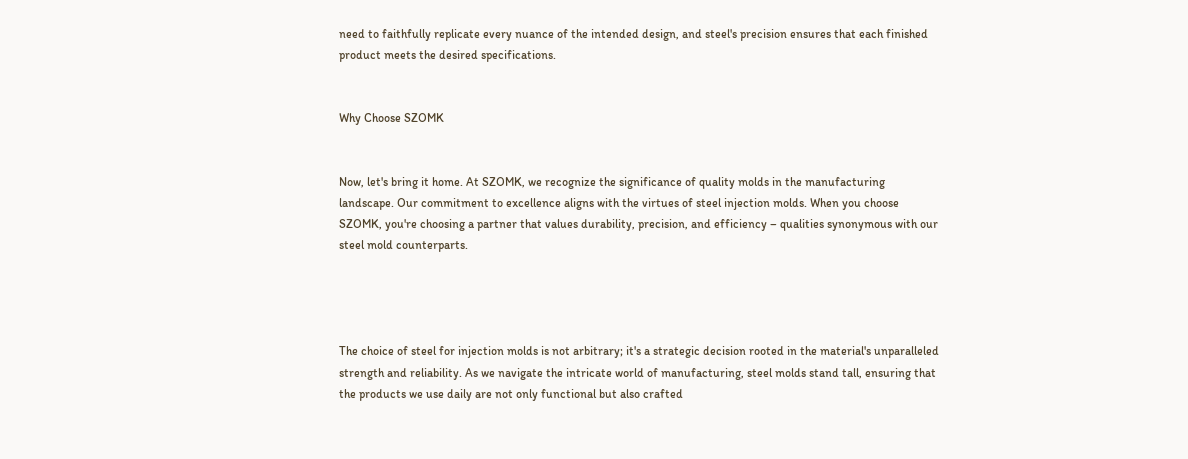need to faithfully replicate every nuance of the intended design, and steel's precision ensures that each finished product meets the desired specifications.


Why Choose SZOMK


Now, let's bring it home. At SZOMK, we recognize the significance of quality molds in the manufacturing landscape. Our commitment to excellence aligns with the virtues of steel injection molds. When you choose SZOMK, you're choosing a partner that values durability, precision, and efficiency – qualities synonymous with our steel mold counterparts.




The choice of steel for injection molds is not arbitrary; it's a strategic decision rooted in the material's unparalleled strength and reliability. As we navigate the intricate world of manufacturing, steel molds stand tall, ensuring that the products we use daily are not only functional but also crafted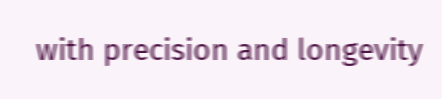with precision and longevity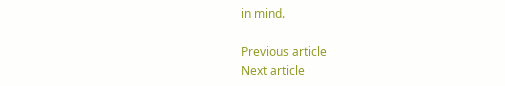in mind.

Previous article
Next article